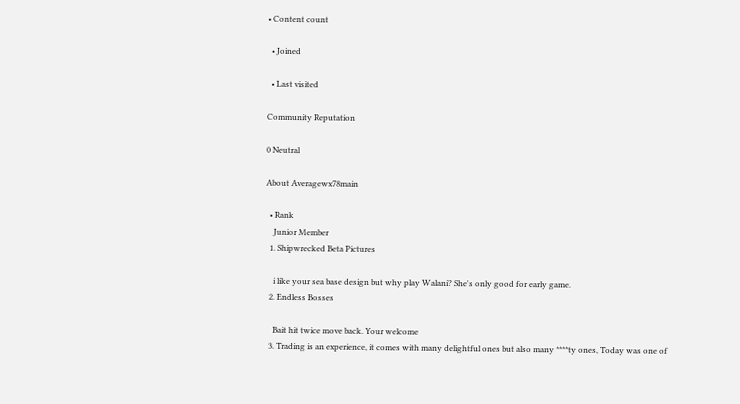• Content count

  • Joined

  • Last visited

Community Reputation

0 Neutral

About Averagewx78main

  • Rank
    Junior Member
  1. Shipwrecked Beta Pictures

    i like your sea base design but why play Walani? She's only good for early game.
  2. Endless Bosses

    Bait hit twice move back. Your welcome
  3. Trading is an experience, it comes with many delightful ones but also many ****ty ones, Today was one of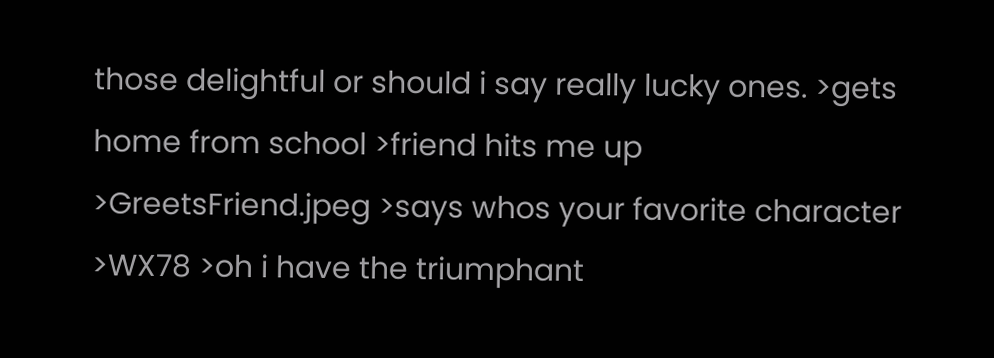those delightful or should i say really lucky ones. >gets home from school >friend hits me up >GreetsFriend.jpeg >says whos your favorite character >WX78 >oh i have the triumphant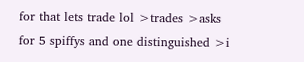for that lets trade lol >trades >asks for 5 spiffys and one distinguished >i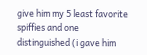give him my 5 least favorite spiffies and one distinguished (i gave him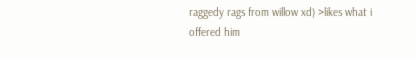raggedy rags from willow xd) >likes what i offered him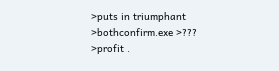>puts in triumphant >bothconfirm.exe >??? >profit .